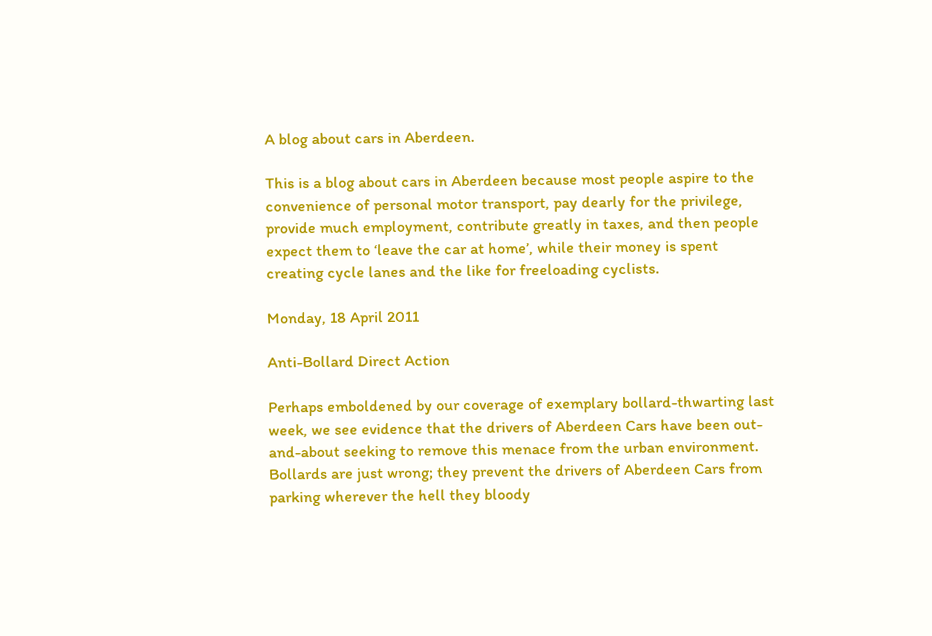A blog about cars in Aberdeen.

This is a blog about cars in Aberdeen because most people aspire to the convenience of personal motor transport, pay dearly for the privilege, provide much employment, contribute greatly in taxes, and then people expect them to ‘leave the car at home’, while their money is spent creating cycle lanes and the like for freeloading cyclists.

Monday, 18 April 2011

Anti-Bollard Direct Action

Perhaps emboldened by our coverage of exemplary bollard-thwarting last week, we see evidence that the drivers of Aberdeen Cars have been out-and-about seeking to remove this menace from the urban environment. Bollards are just wrong; they prevent the drivers of Aberdeen Cars from parking wherever the hell they bloody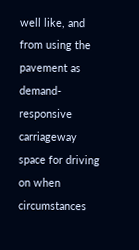well like, and from using the pavement as demand-responsive carriageway space for driving on when circumstances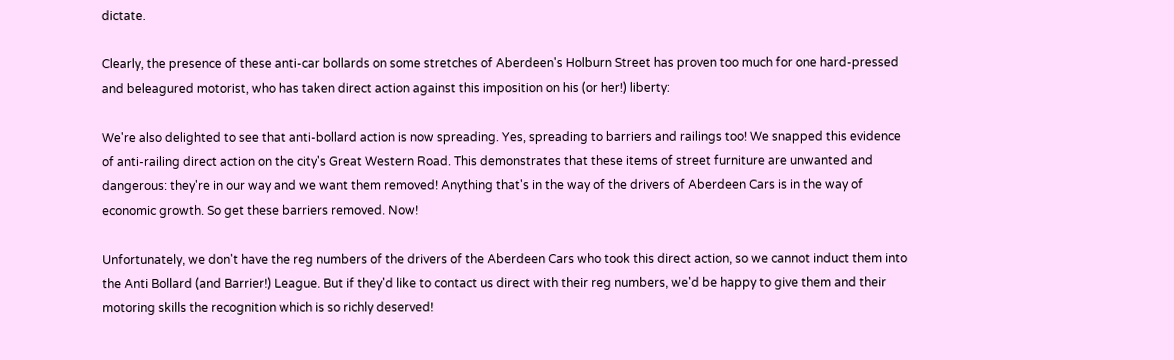dictate.

Clearly, the presence of these anti-car bollards on some stretches of Aberdeen's Holburn Street has proven too much for one hard-pressed and beleagured motorist, who has taken direct action against this imposition on his (or her!) liberty:

We're also delighted to see that anti-bollard action is now spreading. Yes, spreading to barriers and railings too! We snapped this evidence of anti-railing direct action on the city's Great Western Road. This demonstrates that these items of street furniture are unwanted and dangerous: they're in our way and we want them removed! Anything that's in the way of the drivers of Aberdeen Cars is in the way of economic growth. So get these barriers removed. Now!

Unfortunately, we don't have the reg numbers of the drivers of the Aberdeen Cars who took this direct action, so we cannot induct them into the Anti Bollard (and Barrier!) League. But if they'd like to contact us direct with their reg numbers, we'd be happy to give them and their motoring skills the recognition which is so richly deserved!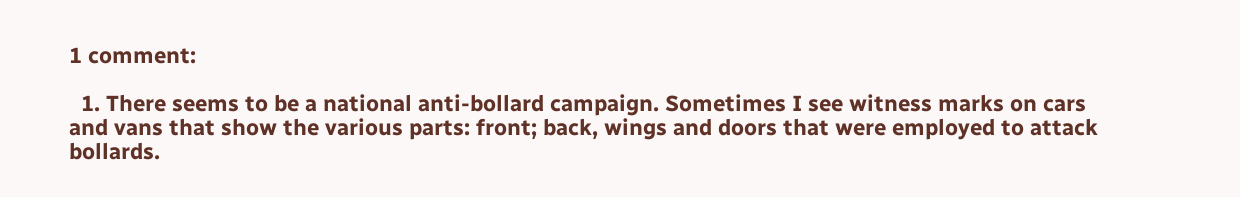1 comment:

  1. There seems to be a national anti-bollard campaign. Sometimes I see witness marks on cars and vans that show the various parts: front; back, wings and doors that were employed to attack bollards.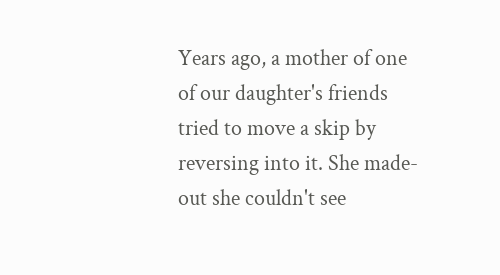Years ago, a mother of one of our daughter's friends tried to move a skip by reversing into it. She made-out she couldn't see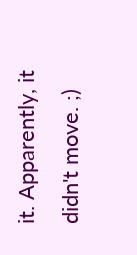it. Apparently, it didn't move. ;)